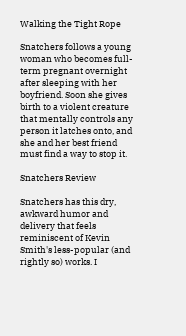Walking the Tight Rope

Snatchers follows a young woman who becomes full-term pregnant overnight after sleeping with her boyfriend. Soon she gives birth to a violent creature that mentally controls any person it latches onto, and she and her best friend must find a way to stop it.

Snatchers Review

Snatchers has this dry, awkward humor and delivery that feels reminiscent of Kevin Smith's less-popular (and rightly so) works. I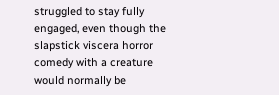struggled to stay fully engaged, even though the slapstick viscera horror comedy with a creature would normally be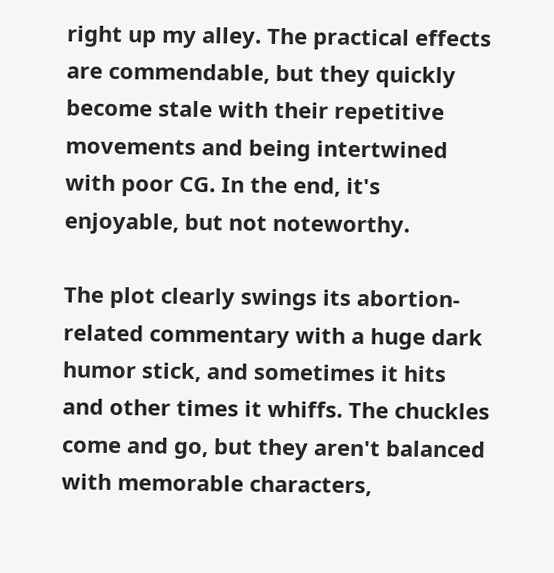right up my alley. The practical effects are commendable, but they quickly become stale with their repetitive movements and being intertwined with poor CG. In the end, it's enjoyable, but not noteworthy.

The plot clearly swings its abortion-related commentary with a huge dark humor stick, and sometimes it hits and other times it whiffs. The chuckles come and go, but they aren't balanced with memorable characters,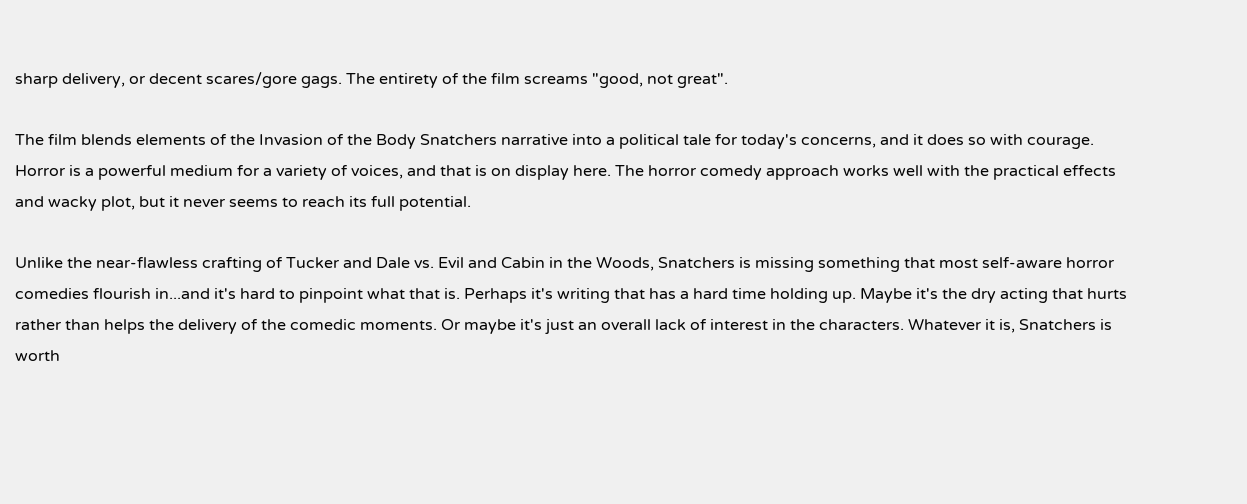sharp delivery, or decent scares/gore gags. The entirety of the film screams "good, not great".

The film blends elements of the Invasion of the Body Snatchers narrative into a political tale for today's concerns, and it does so with courage. Horror is a powerful medium for a variety of voices, and that is on display here. The horror comedy approach works well with the practical effects and wacky plot, but it never seems to reach its full potential.

Unlike the near-flawless crafting of Tucker and Dale vs. Evil and Cabin in the Woods, Snatchers is missing something that most self-aware horror comedies flourish in...and it's hard to pinpoint what that is. Perhaps it's writing that has a hard time holding up. Maybe it's the dry acting that hurts rather than helps the delivery of the comedic moments. Or maybe it's just an overall lack of interest in the characters. Whatever it is, Snatchers is worth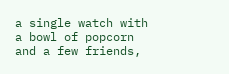a single watch with a bowl of popcorn and a few friends,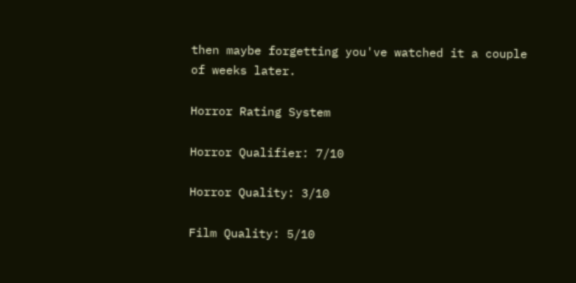then maybe forgetting you've watched it a couple of weeks later.

Horror Rating System

Horror Qualifier: 7/10

Horror Quality: 3/10

Film Quality: 5/10